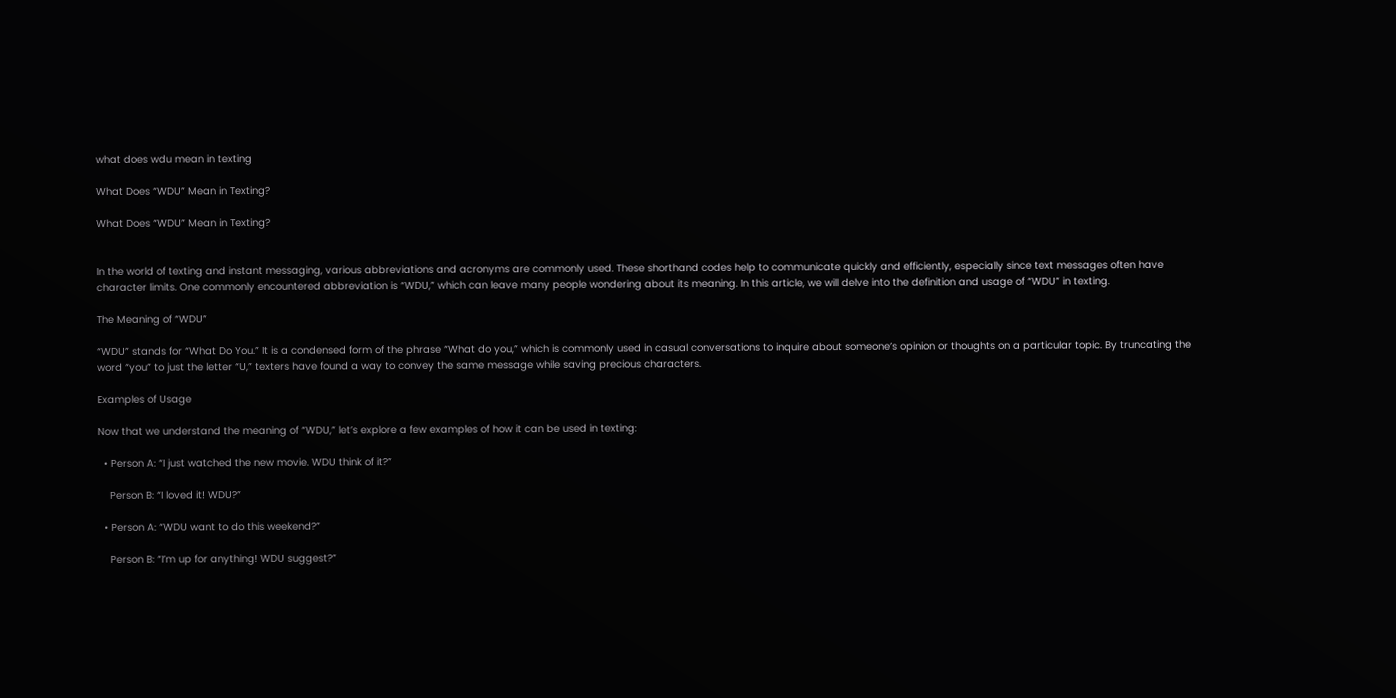what does wdu mean in texting

What Does “WDU” Mean in Texting?

What Does “WDU” Mean in Texting?


In the world of texting and instant messaging, various abbreviations and acronyms are commonly used. These shorthand codes help to communicate quickly and efficiently, especially since text messages often have character limits. One commonly encountered abbreviation is “WDU,” which can leave many people wondering about its meaning. In this article, we will delve into the definition and usage of “WDU” in texting.

The Meaning of “WDU”

“WDU” stands for “What Do You.” It is a condensed form of the phrase “What do you,” which is commonly used in casual conversations to inquire about someone’s opinion or thoughts on a particular topic. By truncating the word “you” to just the letter “U,” texters have found a way to convey the same message while saving precious characters.

Examples of Usage

Now that we understand the meaning of “WDU,” let’s explore a few examples of how it can be used in texting:

  • Person A: “I just watched the new movie. WDU think of it?”

    Person B: “I loved it! WDU?”

  • Person A: “WDU want to do this weekend?”

    Person B: “I’m up for anything! WDU suggest?”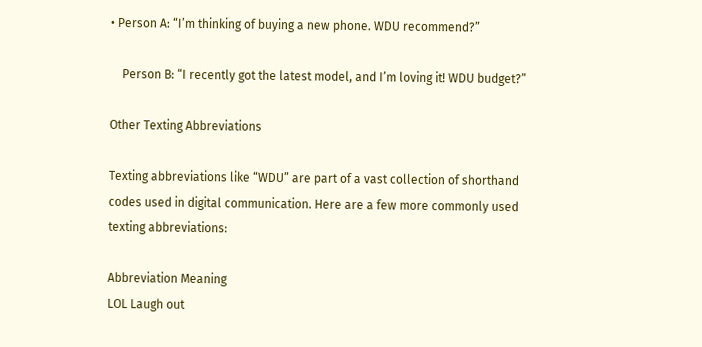• Person A: “I’m thinking of buying a new phone. WDU recommend?”

    Person B: “I recently got the latest model, and I’m loving it! WDU budget?”

Other Texting Abbreviations

Texting abbreviations like “WDU” are part of a vast collection of shorthand codes used in digital communication. Here are a few more commonly used texting abbreviations:

Abbreviation Meaning
LOL Laugh out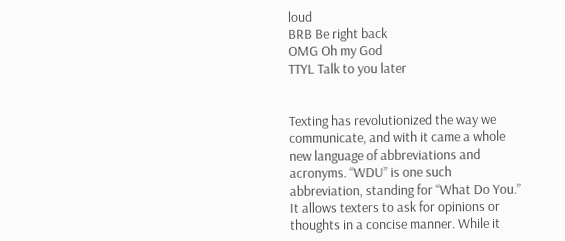loud
BRB Be right back
OMG Oh my God
TTYL Talk to you later


Texting has revolutionized the way we communicate, and with it came a whole new language of abbreviations and acronyms. “WDU” is one such abbreviation, standing for “What Do You.” It allows texters to ask for opinions or thoughts in a concise manner. While it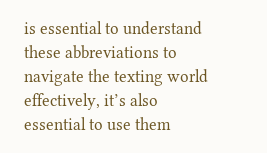is essential to understand these abbreviations to navigate the texting world effectively, it’s also essential to use them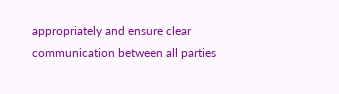appropriately and ensure clear communication between all parties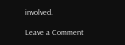involved.

Leave a Comment